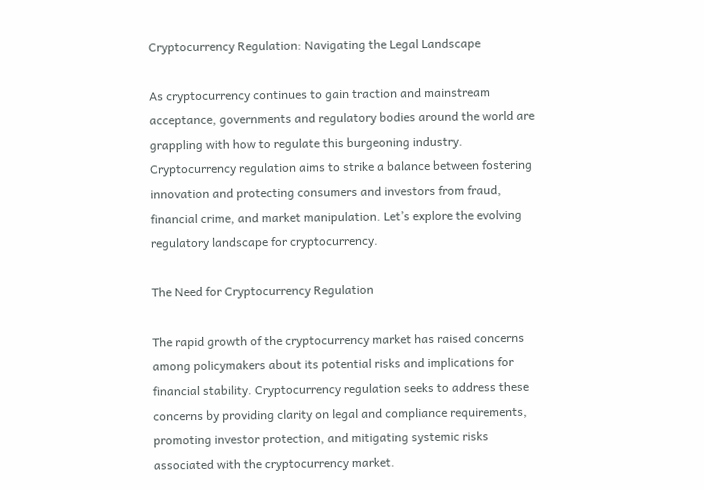Cryptocurrency Regulation: Navigating the Legal Landscape

As cryptocurrency continues to gain traction and mainstream acceptance, governments and regulatory bodies around the world are grappling with how to regulate this burgeoning industry.  Cryptocurrency regulation aims to strike a balance between fostering innovation and protecting consumers and investors from fraud, financial crime, and market manipulation. Let’s explore the evolving regulatory landscape for cryptocurrency.

The Need for Cryptocurrency Regulation

The rapid growth of the cryptocurrency market has raised concerns among policymakers about its potential risks and implications for financial stability. Cryptocurrency regulation seeks to address these concerns by providing clarity on legal and compliance requirements, promoting investor protection, and mitigating systemic risks associated with the cryptocurrency market.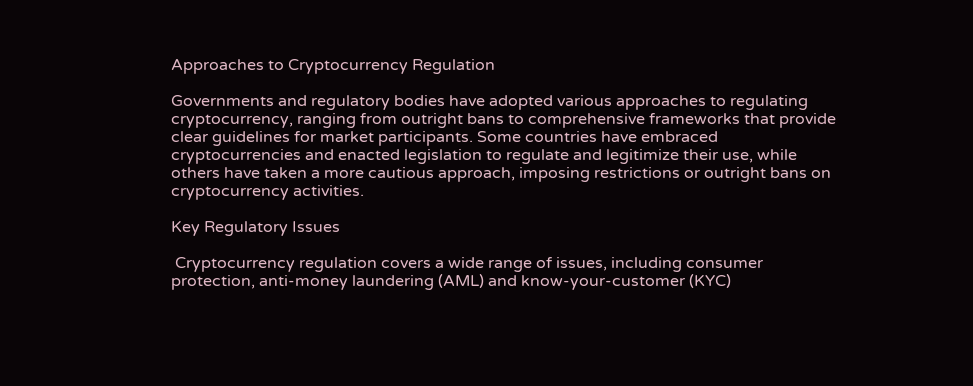Approaches to Cryptocurrency Regulation

Governments and regulatory bodies have adopted various approaches to regulating cryptocurrency, ranging from outright bans to comprehensive frameworks that provide clear guidelines for market participants. Some countries have embraced cryptocurrencies and enacted legislation to regulate and legitimize their use, while others have taken a more cautious approach, imposing restrictions or outright bans on cryptocurrency activities.

Key Regulatory Issues

 Cryptocurrency regulation covers a wide range of issues, including consumer protection, anti-money laundering (AML) and know-your-customer (KYC)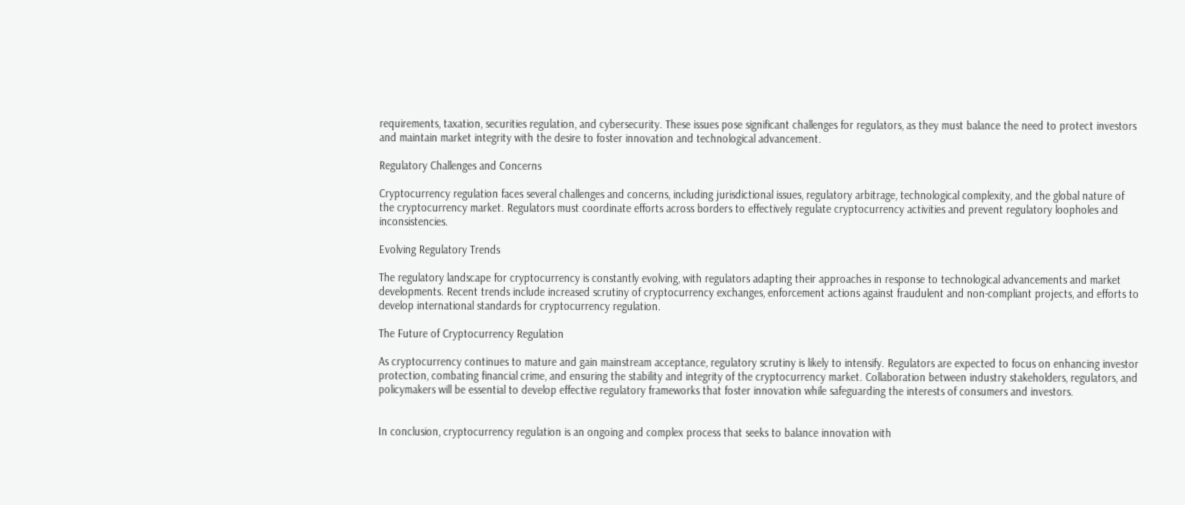requirements, taxation, securities regulation, and cybersecurity. These issues pose significant challenges for regulators, as they must balance the need to protect investors and maintain market integrity with the desire to foster innovation and technological advancement.

Regulatory Challenges and Concerns

Cryptocurrency regulation faces several challenges and concerns, including jurisdictional issues, regulatory arbitrage, technological complexity, and the global nature of the cryptocurrency market. Regulators must coordinate efforts across borders to effectively regulate cryptocurrency activities and prevent regulatory loopholes and inconsistencies.

Evolving Regulatory Trends

The regulatory landscape for cryptocurrency is constantly evolving, with regulators adapting their approaches in response to technological advancements and market developments. Recent trends include increased scrutiny of cryptocurrency exchanges, enforcement actions against fraudulent and non-compliant projects, and efforts to develop international standards for cryptocurrency regulation.

The Future of Cryptocurrency Regulation

As cryptocurrency continues to mature and gain mainstream acceptance, regulatory scrutiny is likely to intensify. Regulators are expected to focus on enhancing investor protection, combating financial crime, and ensuring the stability and integrity of the cryptocurrency market. Collaboration between industry stakeholders, regulators, and policymakers will be essential to develop effective regulatory frameworks that foster innovation while safeguarding the interests of consumers and investors.


In conclusion, cryptocurrency regulation is an ongoing and complex process that seeks to balance innovation with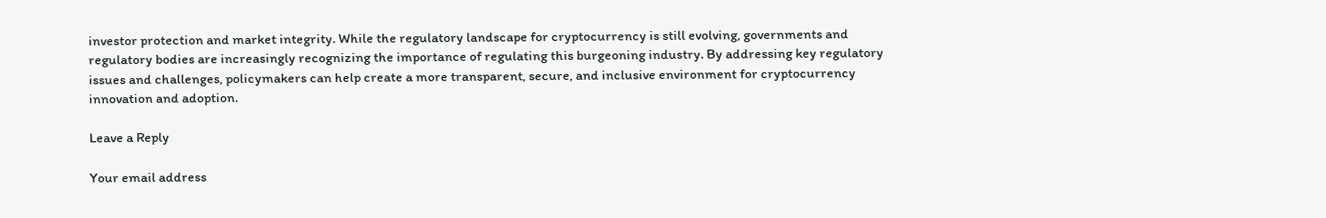investor protection and market integrity. While the regulatory landscape for cryptocurrency is still evolving, governments and regulatory bodies are increasingly recognizing the importance of regulating this burgeoning industry. By addressing key regulatory issues and challenges, policymakers can help create a more transparent, secure, and inclusive environment for cryptocurrency innovation and adoption.

Leave a Reply

Your email address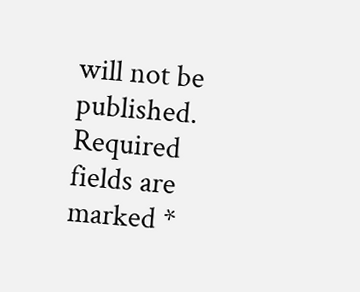will not be published. Required fields are marked *